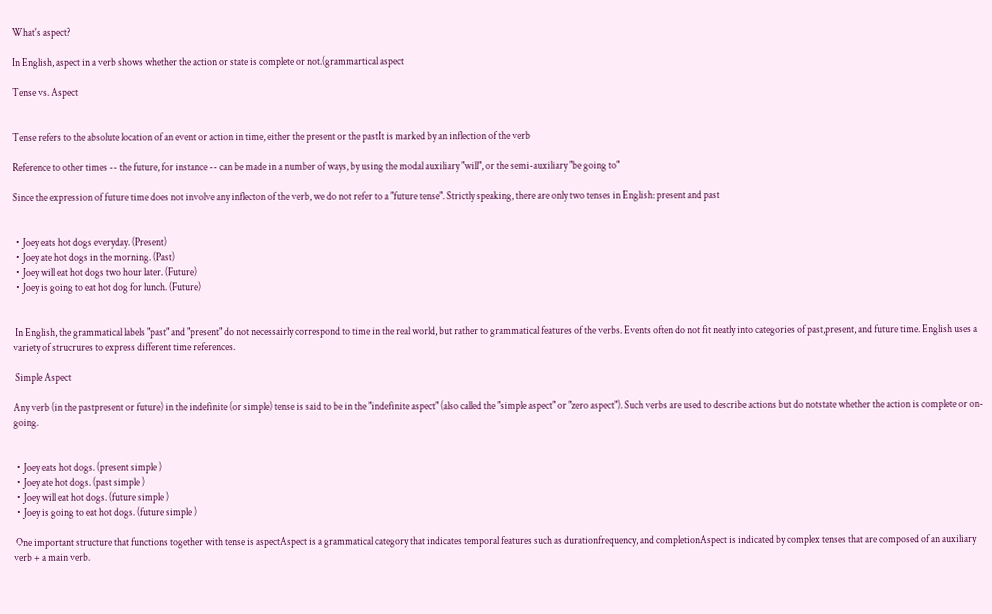What's aspect?

In English, aspect in a verb shows whether the action or state is complete or not.(grammartical aspect

Tense vs. Aspect


Tense refers to the absolute location of an event or action in time, either the present or the pastIt is marked by an inflection of the verb

Reference to other times -- the future, for instance -- can be made in a number of ways, by using the modal auxiliary "will", or the semi-auxiliary "be going to"

Since the expression of future time does not involve any inflecton of the verb, we do not refer to a "future tense". Strictly speaking, there are only two tenses in English: present and past


・Joey eats hot dogs everyday. (Present)
・Joey ate hot dogs in the morning. (Past)
・Joey will eat hot dogs two hour later. (Future)
・Joey is going to eat hot dog for lunch. (Future)


 In English, the grammatical labels "past" and "present" do not necessairly correspond to time in the real world, but rather to grammatical features of the verbs. Events often do not fit neatly into categories of past,present, and future time. English uses a variety of strucrures to express different time references.

 Simple Aspect

Any verb (in the pastpresent or future) in the indefinite (or simple) tense is said to be in the "indefinite aspect" (also called the "simple aspect" or "zero aspect"). Such verbs are used to describe actions but do notstate whether the action is complete or on-going.


・Joey eats hot dogs. (present simple )
・Joey ate hot dogs. (past simple )
・Joey will eat hot dogs. (future simple )
・Joey is going to eat hot dogs. (future simple )

 One important structure that functions together with tense is aspectAspect is a grammatical category that indicates temporal features such as durationfrequency, and completionAspect is indicated by complex tenses that are composed of an auxiliary verb + a main verb.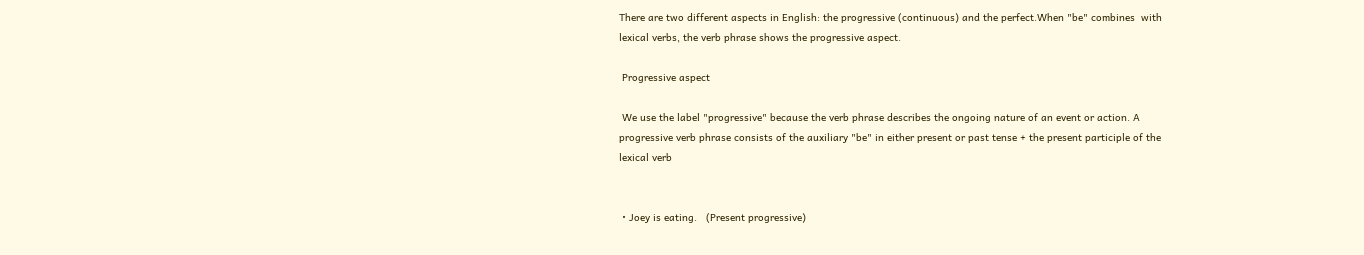There are two different aspects in English: the progressive (continuous) and the perfect.When "be" combines  with lexical verbs, the verb phrase shows the progressive aspect.

 Progressive aspect

 We use the label "progressive" because the verb phrase describes the ongoing nature of an event or action. A progressive verb phrase consists of the auxiliary "be" in either present or past tense + the present participle of the lexical verb


・Joey is eating.   (Present progressive)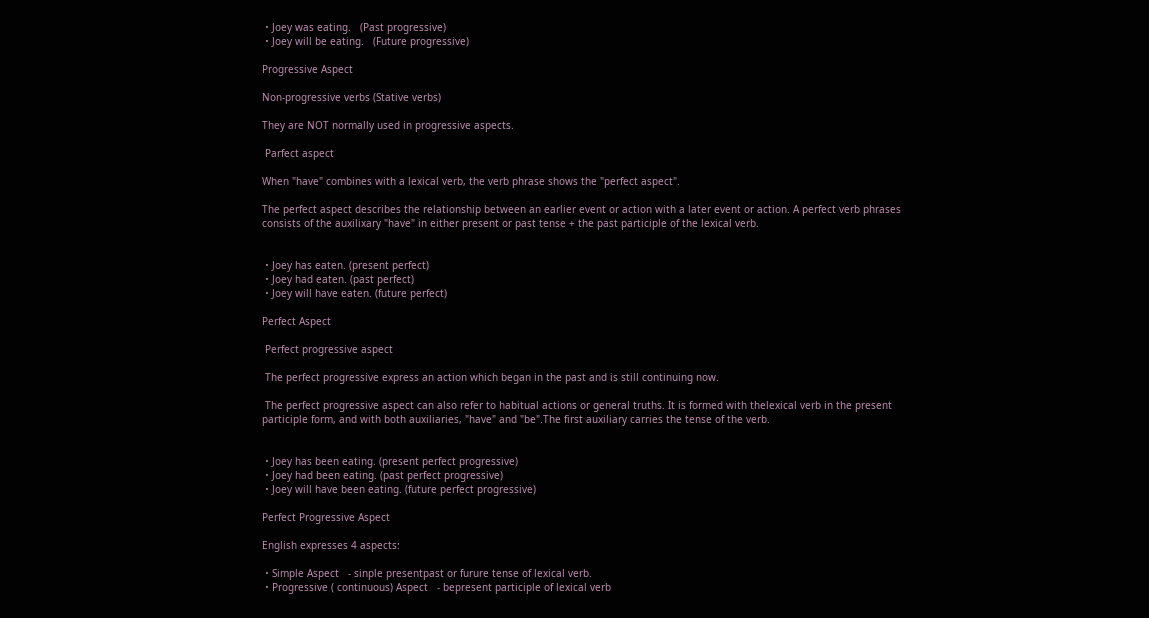・Joey was eating.   (Past progressive)
・Joey will be eating.   (Future progressive)

Progressive Aspect

Non-progressive verbs (Stative verbs)

They are NOT normally used in progressive aspects.

 Parfect aspect

When "have" combines with a lexical verb, the verb phrase shows the "perfect aspect".

The perfect aspect describes the relationship between an earlier event or action with a later event or action. A perfect verb phrases consists of the auxilixary "have" in either present or past tense + the past participle of the lexical verb.


・Joey has eaten. (present perfect)
・Joey had eaten. (past perfect)
・Joey will have eaten. (future perfect)

Perfect Aspect

 Perfect progressive aspect

 The perfect progressive express an action which began in the past and is still continuing now.

 The perfect progressive aspect can also refer to habitual actions or general truths. It is formed with thelexical verb in the present participle form, and with both auxiliaries, "have" and "be".The first auxiliary carries the tense of the verb.


・Joey has been eating. (present perfect progressive)
・Joey had been eating. (past perfect progressive)
・Joey will have been eating. (future perfect progressive)

Perfect Progressive Aspect

English expresses 4 aspects:

・Simple Aspect   - sinple presentpast or furure tense of lexical verb.
・Progressive ( continuous) Aspect   - bepresent participle of lexical verb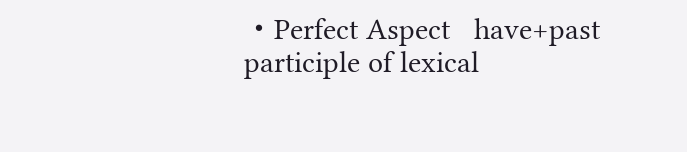・Perfect Aspect   have+past participle of lexical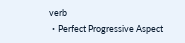verb
・Perfect Progressive Aspect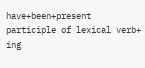have+been+present participle of lexical verb+ ing